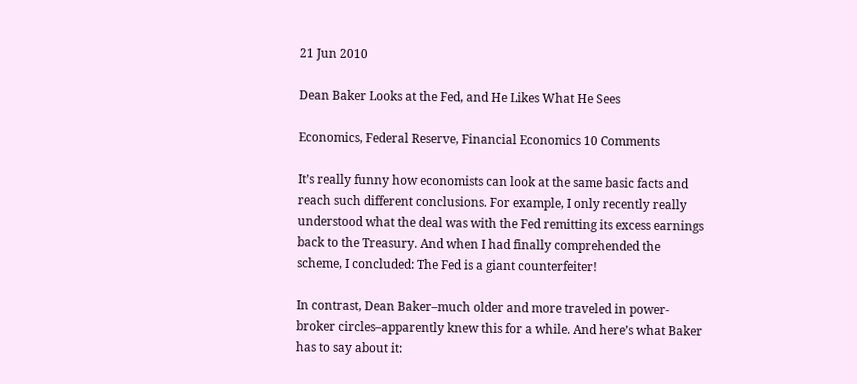21 Jun 2010

Dean Baker Looks at the Fed, and He Likes What He Sees

Economics, Federal Reserve, Financial Economics 10 Comments

It’s really funny how economists can look at the same basic facts and reach such different conclusions. For example, I only recently really understood what the deal was with the Fed remitting its excess earnings back to the Treasury. And when I had finally comprehended the scheme, I concluded: The Fed is a giant counterfeiter!

In contrast, Dean Baker–much older and more traveled in power-broker circles–apparently knew this for a while. And here’s what Baker has to say about it: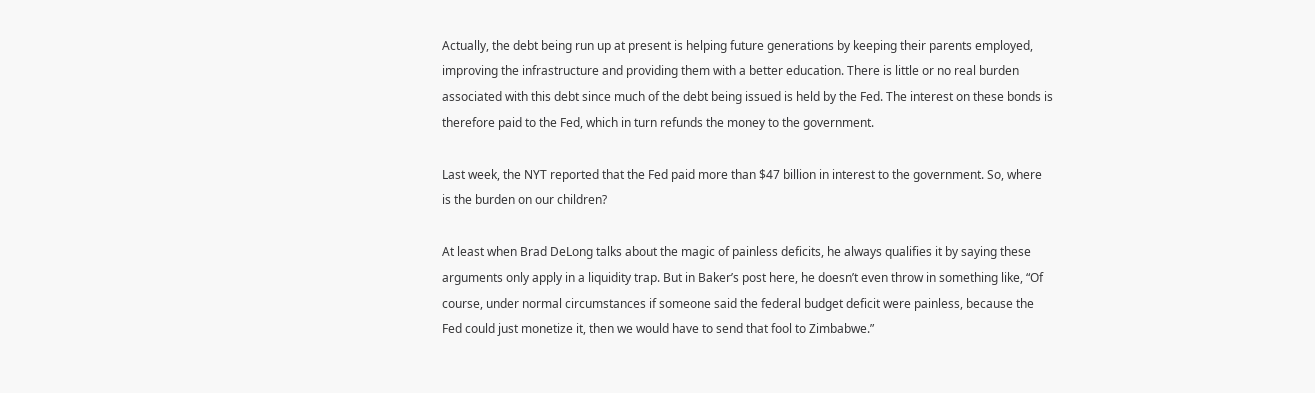Actually, the debt being run up at present is helping future generations by keeping their parents employed, improving the infrastructure and providing them with a better education. There is little or no real burden associated with this debt since much of the debt being issued is held by the Fed. The interest on these bonds is therefore paid to the Fed, which in turn refunds the money to the government.

Last week, the NYT reported that the Fed paid more than $47 billion in interest to the government. So, where is the burden on our children?

At least when Brad DeLong talks about the magic of painless deficits, he always qualifies it by saying these arguments only apply in a liquidity trap. But in Baker’s post here, he doesn’t even throw in something like, “Of course, under normal circumstances if someone said the federal budget deficit were painless, because the Fed could just monetize it, then we would have to send that fool to Zimbabwe.”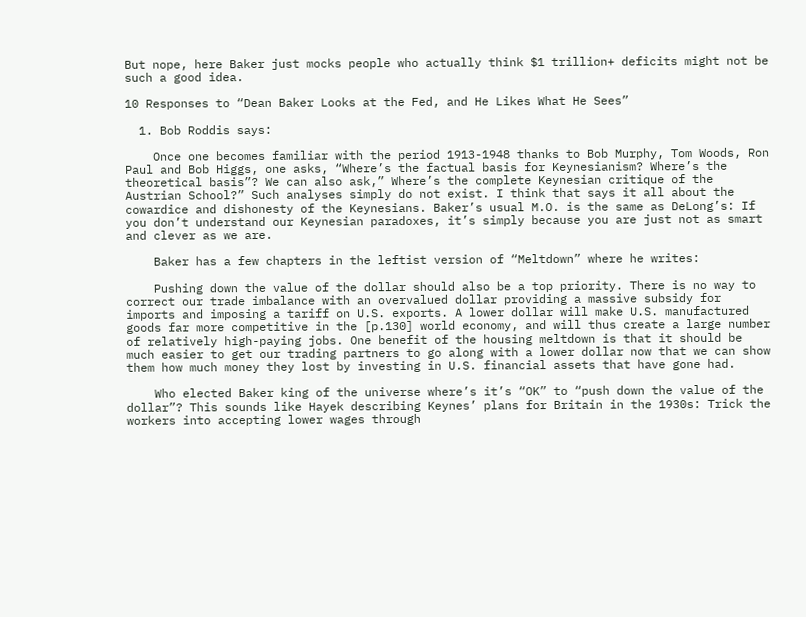But nope, here Baker just mocks people who actually think $1 trillion+ deficits might not be such a good idea.

10 Responses to “Dean Baker Looks at the Fed, and He Likes What He Sees”

  1. Bob Roddis says:

    Once one becomes familiar with the period 1913-1948 thanks to Bob Murphy, Tom Woods, Ron Paul and Bob Higgs, one asks, “Where’s the factual basis for Keynesianism? Where’s the theoretical basis”? We can also ask,” Where’s the complete Keynesian critique of the Austrian School?” Such analyses simply do not exist. I think that says it all about the cowardice and dishonesty of the Keynesians. Baker’s usual M.O. is the same as DeLong’s: If you don’t understand our Keynesian paradoxes, it’s simply because you are just not as smart and clever as we are.

    Baker has a few chapters in the leftist version of “Meltdown” where he writes:

    Pushing down the value of the dollar should also be a top priority. There is no way to correct our trade imbalance with an overvalued dollar providing a massive subsidy for imports and imposing a tariff on U.S. exports. A lower dollar will make U.S. manufactured goods far more competitive in the [p.130] world economy, and will thus create a large number of relatively high-paying jobs. One benefit of the housing meltdown is that it should be much easier to get our trading partners to go along with a lower dollar now that we can show them how much money they lost by investing in U.S. financial assets that have gone had.

    Who elected Baker king of the universe where’s it’s “OK” to “push down the value of the dollar”? This sounds like Hayek describing Keynes’ plans for Britain in the 1930s: Trick the workers into accepting lower wages through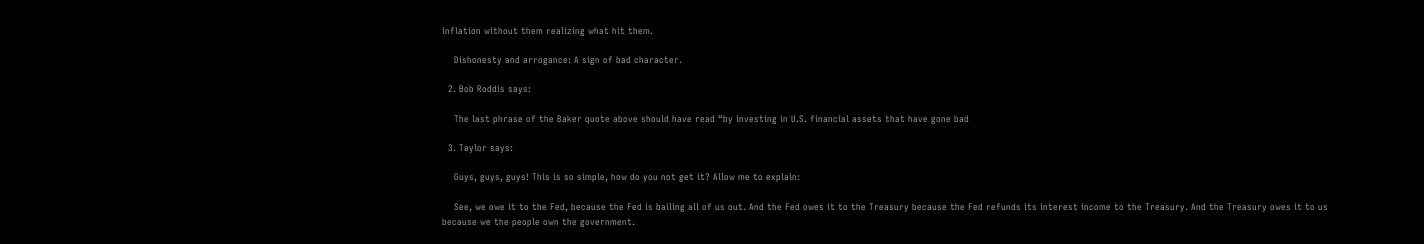inflation without them realizing what hit them.

    Dishonesty and arrogance: A sign of bad character.

  2. Bob Roddis says:

    The last phrase of the Baker quote above should have read “by investing in U.S. financial assets that have gone bad

  3. Taylor says:

    Guys, guys, guys! This is so simple, how do you not get it? Allow me to explain:

    See, we owe it to the Fed, because the Fed is bailing all of us out. And the Fed owes it to the Treasury because the Fed refunds its interest income to the Treasury. And the Treasury owes it to us because we the people own the government.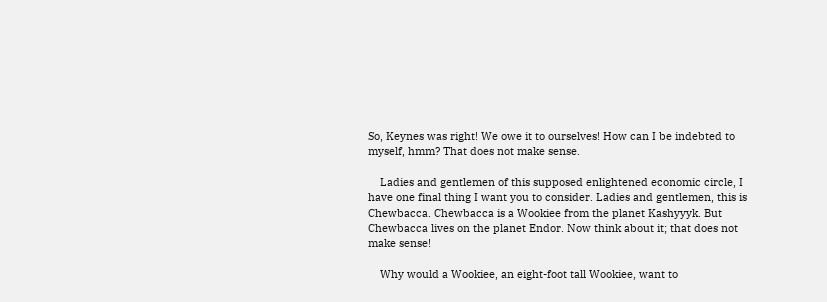So, Keynes was right! We owe it to ourselves! How can I be indebted to myself, hmm? That does not make sense.

    Ladies and gentlemen of this supposed enlightened economic circle, I have one final thing I want you to consider. Ladies and gentlemen, this is Chewbacca. Chewbacca is a Wookiee from the planet Kashyyyk. But Chewbacca lives on the planet Endor. Now think about it; that does not make sense!

    Why would a Wookiee, an eight-foot tall Wookiee, want to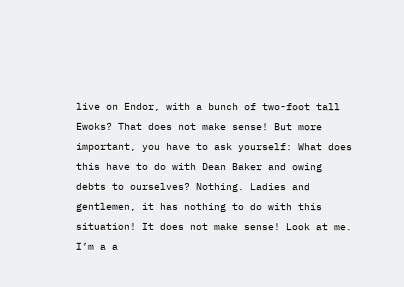live on Endor, with a bunch of two-foot tall Ewoks? That does not make sense! But more important, you have to ask yourself: What does this have to do with Dean Baker and owing debts to ourselves? Nothing. Ladies and gentlemen, it has nothing to do with this situation! It does not make sense! Look at me. I’m a a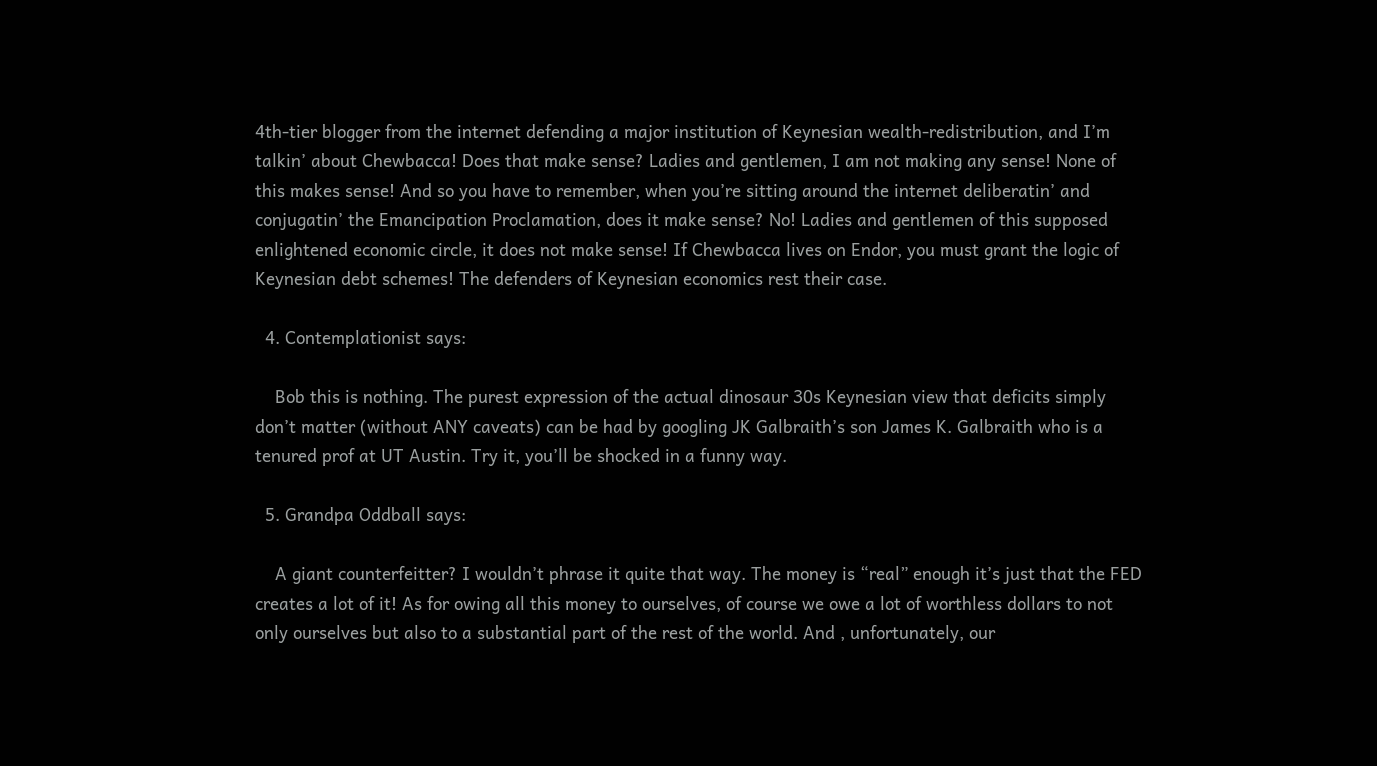4th-tier blogger from the internet defending a major institution of Keynesian wealth-redistribution, and I’m talkin’ about Chewbacca! Does that make sense? Ladies and gentlemen, I am not making any sense! None of this makes sense! And so you have to remember, when you’re sitting around the internet deliberatin’ and conjugatin’ the Emancipation Proclamation, does it make sense? No! Ladies and gentlemen of this supposed enlightened economic circle, it does not make sense! If Chewbacca lives on Endor, you must grant the logic of Keynesian debt schemes! The defenders of Keynesian economics rest their case.

  4. Contemplationist says:

    Bob this is nothing. The purest expression of the actual dinosaur 30s Keynesian view that deficits simply don’t matter (without ANY caveats) can be had by googling JK Galbraith’s son James K. Galbraith who is a tenured prof at UT Austin. Try it, you’ll be shocked in a funny way.

  5. Grandpa Oddball says:

    A giant counterfeitter? I wouldn’t phrase it quite that way. The money is “real” enough it’s just that the FED creates a lot of it! As for owing all this money to ourselves, of course we owe a lot of worthless dollars to not only ourselves but also to a substantial part of the rest of the world. And , unfortunately, our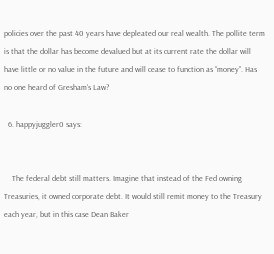policies over the past 40 years have depleated our real wealth. The pollite term is that the dollar has become devalued but at its current rate the dollar will have little or no value in the future and will cease to function as “money”. Has no one heard of Gresham’s Law?

  6. happyjuggler0 says:


    The federal debt still matters. Imagine that instead of the Fed owning Treasuries, it owned corporate debt. It would still remit money to the Treasury each year, but in this case Dean Baker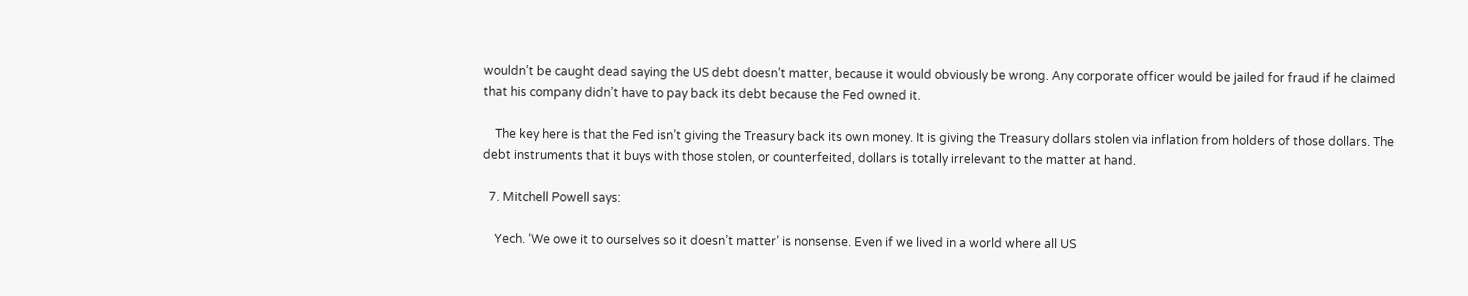wouldn’t be caught dead saying the US debt doesn’t matter, because it would obviously be wrong. Any corporate officer would be jailed for fraud if he claimed that his company didn’t have to pay back its debt because the Fed owned it.

    The key here is that the Fed isn’t giving the Treasury back its own money. It is giving the Treasury dollars stolen via inflation from holders of those dollars. The debt instruments that it buys with those stolen, or counterfeited, dollars is totally irrelevant to the matter at hand.

  7. Mitchell Powell says:

    Yech. ‘We owe it to ourselves so it doesn’t matter’ is nonsense. Even if we lived in a world where all US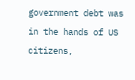government debt was in the hands of US citizens,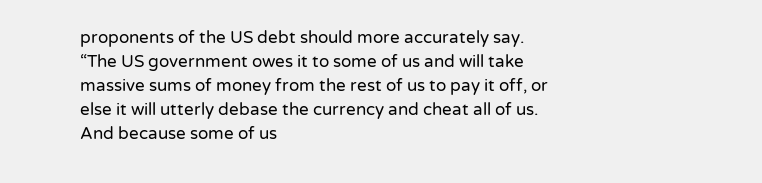proponents of the US debt should more accurately say. “The US government owes it to some of us and will take massive sums of money from the rest of us to pay it off, or else it will utterly debase the currency and cheat all of us. And because some of us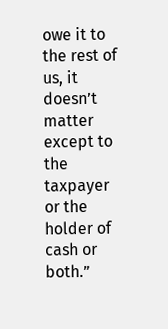owe it to the rest of us, it doesn’t matter except to the taxpayer or the holder of cash or both.”